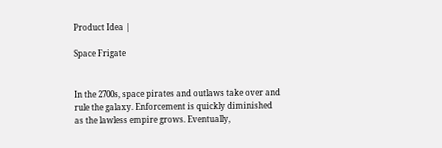Product Idea |

Space Frigate


In the 2700s, space pirates and outlaws take over and rule the galaxy. Enforcement is quickly diminished as the lawless empire grows. Eventually,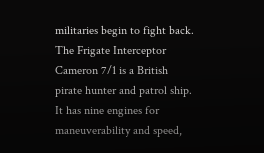militaries begin to fight back. The Frigate Interceptor Cameron 7/1 is a British pirate hunter and patrol ship. It has nine engines for maneuverability and speed,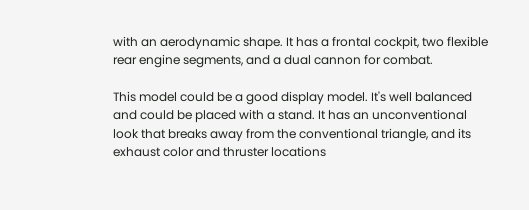with an aerodynamic shape. It has a frontal cockpit, two flexible rear engine segments, and a dual cannon for combat.

This model could be a good display model. It's well balanced and could be placed with a stand. It has an unconventional look that breaks away from the conventional triangle, and its exhaust color and thruster locations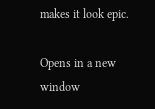makes it look epic.

Opens in a new window